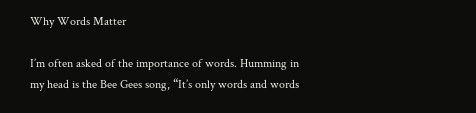Why Words Matter

I’m often asked of the importance of words. Humming in my head is the Bee Gees song, “It’s only words and words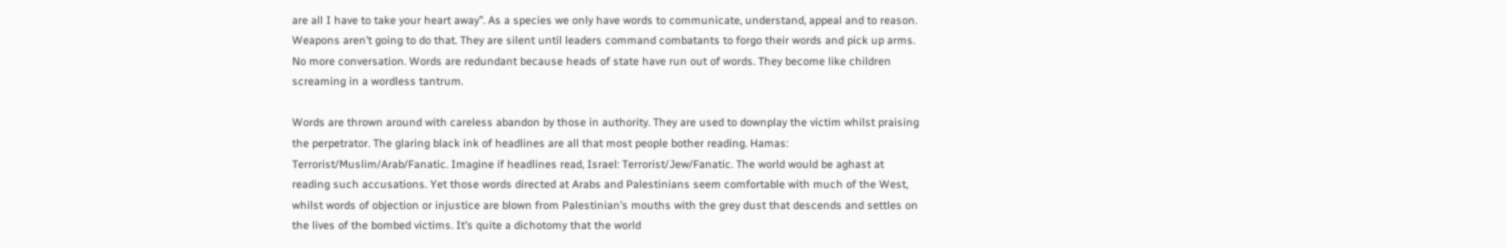are all I have to take your heart away”. As a species we only have words to communicate, understand, appeal and to reason. Weapons aren’t going to do that. They are silent until leaders command combatants to forgo their words and pick up arms. No more conversation. Words are redundant because heads of state have run out of words. They become like children screaming in a wordless tantrum.

Words are thrown around with careless abandon by those in authority. They are used to downplay the victim whilst praising the perpetrator. The glaring black ink of headlines are all that most people bother reading. Hamas: Terrorist/Muslim/Arab/Fanatic. Imagine if headlines read, Israel: Terrorist/Jew/Fanatic. The world would be aghast at reading such accusations. Yet those words directed at Arabs and Palestinians seem comfortable with much of the West, whilst words of objection or injustice are blown from Palestinian’s mouths with the grey dust that descends and settles on the lives of the bombed victims. It’s quite a dichotomy that the world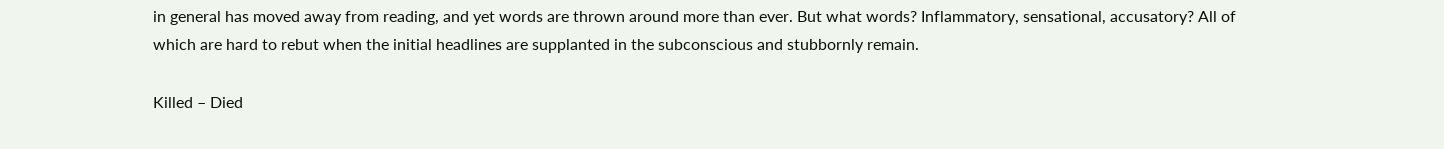in general has moved away from reading, and yet words are thrown around more than ever. But what words? Inflammatory, sensational, accusatory? All of which are hard to rebut when the initial headlines are supplanted in the subconscious and stubbornly remain.

Killed – Died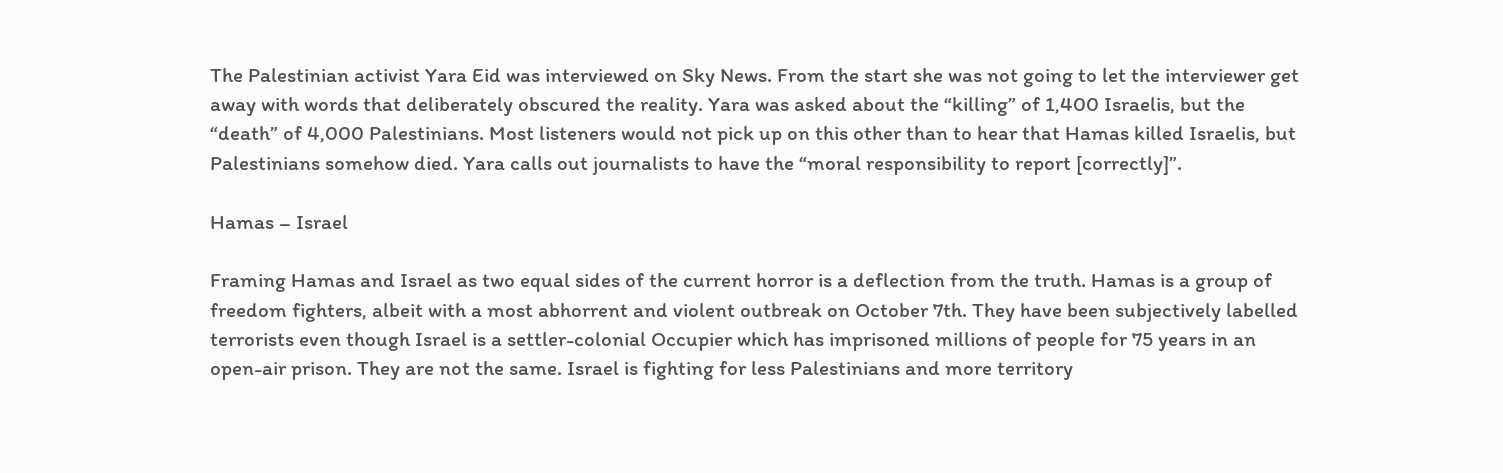The Palestinian activist Yara Eid was interviewed on Sky News. From the start she was not going to let the interviewer get away with words that deliberately obscured the reality. Yara was asked about the “killing” of 1,400 Israelis, but the “death” of 4,000 Palestinians. Most listeners would not pick up on this other than to hear that Hamas killed Israelis, but Palestinians somehow died. Yara calls out journalists to have the “moral responsibility to report [correctly]”.

Hamas – Israel

Framing Hamas and Israel as two equal sides of the current horror is a deflection from the truth. Hamas is a group of freedom fighters, albeit with a most abhorrent and violent outbreak on October 7th. They have been subjectively labelled terrorists even though Israel is a settler-colonial Occupier which has imprisoned millions of people for 75 years in an open-air prison. They are not the same. Israel is fighting for less Palestinians and more territory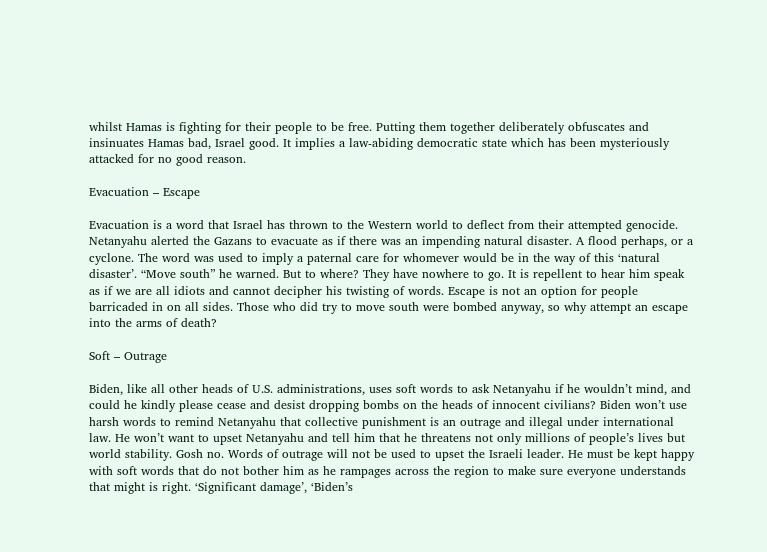whilst Hamas is fighting for their people to be free. Putting them together deliberately obfuscates and insinuates Hamas bad, Israel good. It implies a law-abiding democratic state which has been mysteriously attacked for no good reason.

Evacuation – Escape

Evacuation is a word that Israel has thrown to the Western world to deflect from their attempted genocide. Netanyahu alerted the Gazans to evacuate as if there was an impending natural disaster. A flood perhaps, or a cyclone. The word was used to imply a paternal care for whomever would be in the way of this ‘natural disaster’. “Move south” he warned. But to where? They have nowhere to go. It is repellent to hear him speak as if we are all idiots and cannot decipher his twisting of words. Escape is not an option for people barricaded in on all sides. Those who did try to move south were bombed anyway, so why attempt an escape into the arms of death?

Soft – Outrage

Biden, like all other heads of U.S. administrations, uses soft words to ask Netanyahu if he wouldn’t mind, and could he kindly please cease and desist dropping bombs on the heads of innocent civilians? Biden won’t use harsh words to remind Netanyahu that collective punishment is an outrage and illegal under international law. He won’t want to upset Netanyahu and tell him that he threatens not only millions of people’s lives but world stability. Gosh no. Words of outrage will not be used to upset the Israeli leader. He must be kept happy with soft words that do not bother him as he rampages across the region to make sure everyone understands that might is right. ‘Significant damage’, ‘Biden’s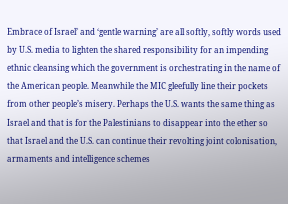Embrace of Israel’ and ‘gentle warning’ are all softly, softly words used by U.S. media to lighten the shared responsibility for an impending ethnic cleansing which the government is orchestrating in the name of the American people. Meanwhile the MIC gleefully line their pockets from other people’s misery. Perhaps the U.S. wants the same thing as Israel and that is for the Palestinians to disappear into the ether so that Israel and the U.S. can continue their revolting joint colonisation, armaments and intelligence schemes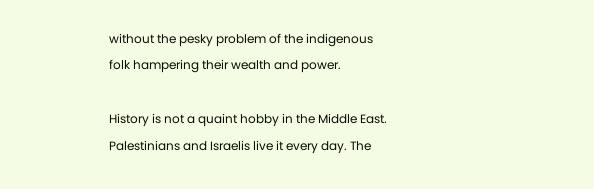without the pesky problem of the indigenous folk hampering their wealth and power.

History is not a quaint hobby in the Middle East. Palestinians and Israelis live it every day. The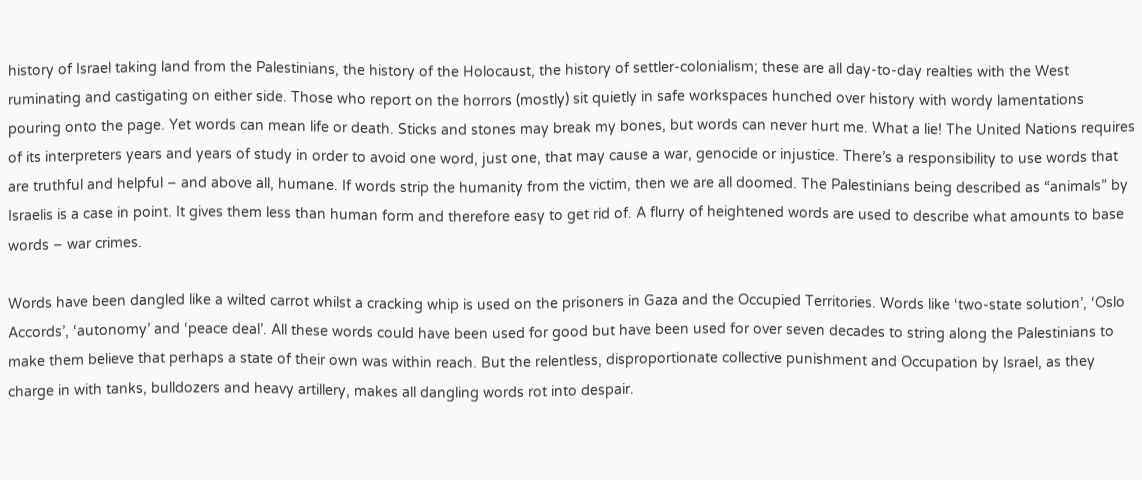history of Israel taking land from the Palestinians, the history of the Holocaust, the history of settler-colonialism; these are all day-to-day realties with the West ruminating and castigating on either side. Those who report on the horrors (mostly) sit quietly in safe workspaces hunched over history with wordy lamentations pouring onto the page. Yet words can mean life or death. Sticks and stones may break my bones, but words can never hurt me. What a lie! The United Nations requires of its interpreters years and years of study in order to avoid one word, just one, that may cause a war, genocide or injustice. There’s a responsibility to use words that are truthful and helpful – and above all, humane. If words strip the humanity from the victim, then we are all doomed. The Palestinians being described as “animals” by Israelis is a case in point. It gives them less than human form and therefore easy to get rid of. A flurry of heightened words are used to describe what amounts to base words – war crimes.

Words have been dangled like a wilted carrot whilst a cracking whip is used on the prisoners in Gaza and the Occupied Territories. Words like ‘two-state solution’, ‘Oslo Accords’, ‘autonomy’ and ‘peace deal’. All these words could have been used for good but have been used for over seven decades to string along the Palestinians to make them believe that perhaps a state of their own was within reach. But the relentless, disproportionate collective punishment and Occupation by Israel, as they charge in with tanks, bulldozers and heavy artillery, makes all dangling words rot into despair.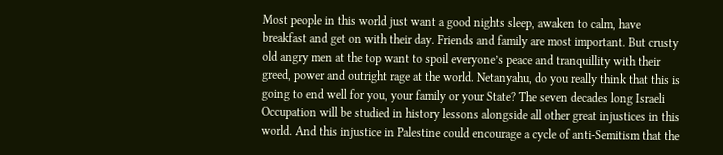Most people in this world just want a good nights sleep, awaken to calm, have breakfast and get on with their day. Friends and family are most important. But crusty old angry men at the top want to spoil everyone’s peace and tranquillity with their greed, power and outright rage at the world. Netanyahu, do you really think that this is going to end well for you, your family or your State? The seven decades long Israeli Occupation will be studied in history lessons alongside all other great injustices in this world. And this injustice in Palestine could encourage a cycle of anti-Semitism that the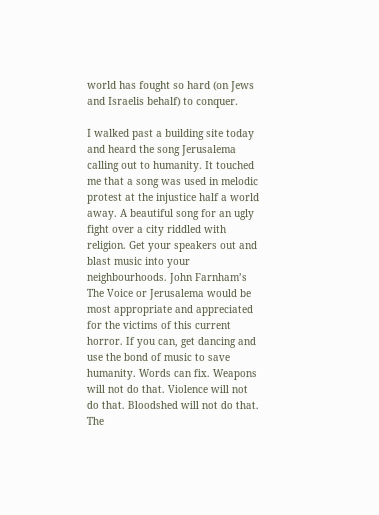world has fought so hard (on Jews and Israelis behalf) to conquer.

I walked past a building site today and heard the song Jerusalema calling out to humanity. It touched me that a song was used in melodic protest at the injustice half a world away. A beautiful song for an ugly fight over a city riddled with religion. Get your speakers out and blast music into your neighbourhoods. John Farnham’s The Voice or Jerusalema would be most appropriate and appreciated for the victims of this current horror. If you can, get dancing and use the bond of music to save humanity. Words can fix. Weapons will not do that. Violence will not do that. Bloodshed will not do that. The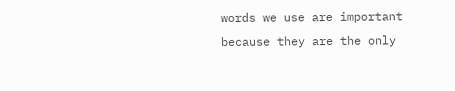words we use are important because they are the only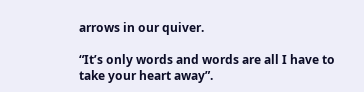arrows in our quiver.

“It’s only words and words are all I have to take your heart away”.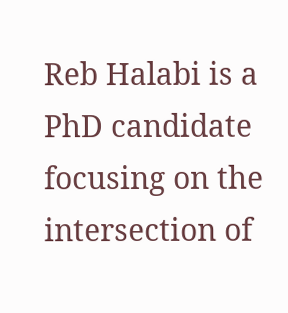Reb Halabi is a PhD candidate focusing on the intersection of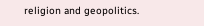religion and geopolitics.